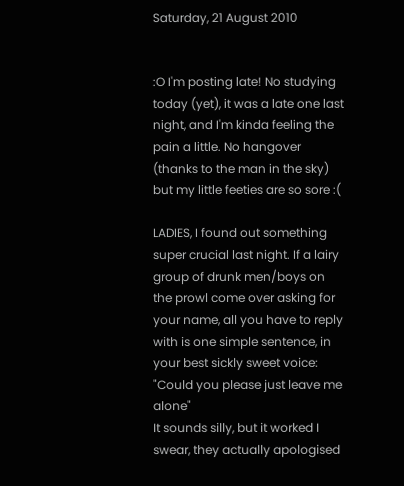Saturday, 21 August 2010


:O I'm posting late! No studying today (yet), it was a late one last night, and I'm kinda feeling the pain a little. No hangover (thanks to the man in the sky) but my little feeties are so sore :(

LADIES, I found out something super crucial last night. If a lairy group of drunk men/boys on the prowl come over asking for your name, all you have to reply with is one simple sentence, in your best sickly sweet voice:
"Could you please just leave me alone"
It sounds silly, but it worked I swear, they actually apologised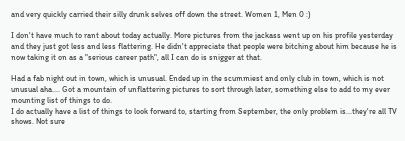and very quickly carried their silly drunk selves off down the street. Women 1, Men 0 :)

I don't have much to rant about today actually. More pictures from the jackass went up on his profile yesterday and they just got less and less flattering. He didn't appreciate that people were bitching about him because he is now taking it on as a "serious career path", all I can do is snigger at that.

Had a fab night out in town, which is unusual. Ended up in the scummiest and only club in town, which is not unusual aha.... Got a mountain of unflattering pictures to sort through later, something else to add to my ever mounting list of things to do.
I do actually have a list of things to look forward to, starting from September, the only problem is...they're all TV shows. Not sure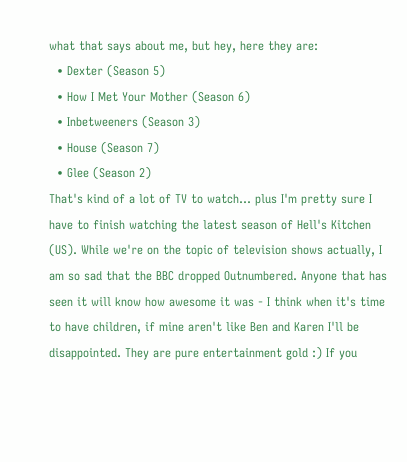what that says about me, but hey, here they are:
  • Dexter (Season 5)
  • How I Met Your Mother (Season 6)
  • Inbetweeners (Season 3)
  • House (Season 7)
  • Glee (Season 2)
That's kind of a lot of TV to watch... plus I'm pretty sure I have to finish watching the latest season of Hell's Kitchen (US). While we're on the topic of television shows actually, I am so sad that the BBC dropped Outnumbered. Anyone that has seen it will know how awesome it was - I think when it's time to have children, if mine aren't like Ben and Karen I'll be disappointed. They are pure entertainment gold :) If you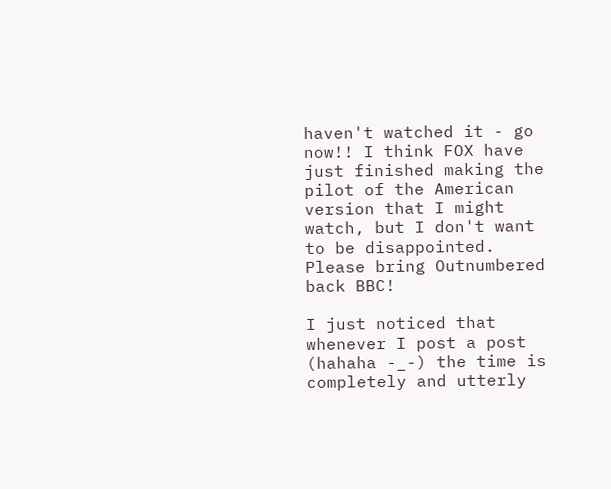haven't watched it - go now!! I think FOX have just finished making the pilot of the American version that I might watch, but I don't want to be disappointed. Please bring Outnumbered back BBC!

I just noticed that whenever I post a post (hahaha -_-) the time is completely and utterly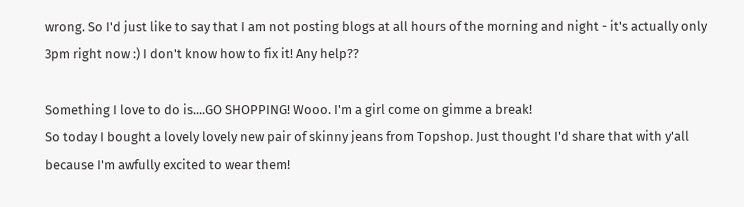wrong. So I'd just like to say that I am not posting blogs at all hours of the morning and night - it's actually only 3pm right now :) I don't know how to fix it! Any help??

Something I love to do is....GO SHOPPING! Wooo. I'm a girl come on gimme a break!
So today I bought a lovely lovely new pair of skinny jeans from Topshop. Just thought I'd share that with y'all because I'm awfully excited to wear them!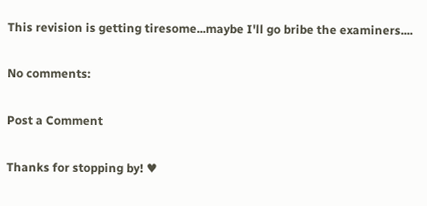This revision is getting tiresome...maybe I'll go bribe the examiners....

No comments:

Post a Comment

Thanks for stopping by! ♥